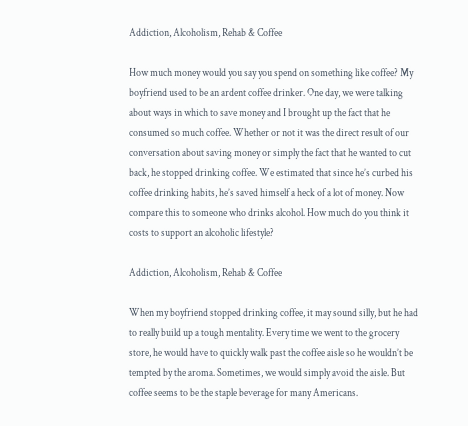Addiction, Alcoholism, Rehab & Coffee

How much money would you say you spend on something like coffee? My boyfriend used to be an ardent coffee drinker. One day, we were talking about ways in which to save money and I brought up the fact that he consumed so much coffee. Whether or not it was the direct result of our conversation about saving money or simply the fact that he wanted to cut back, he stopped drinking coffee. We estimated that since he’s curbed his coffee drinking habits, he’s saved himself a heck of a lot of money. Now compare this to someone who drinks alcohol. How much do you think it costs to support an alcoholic lifestyle?

Addiction, Alcoholism, Rehab & Coffee

When my boyfriend stopped drinking coffee, it may sound silly, but he had to really build up a tough mentality. Every time we went to the grocery store, he would have to quickly walk past the coffee aisle so he wouldn’t be tempted by the aroma. Sometimes, we would simply avoid the aisle. But coffee seems to be the staple beverage for many Americans.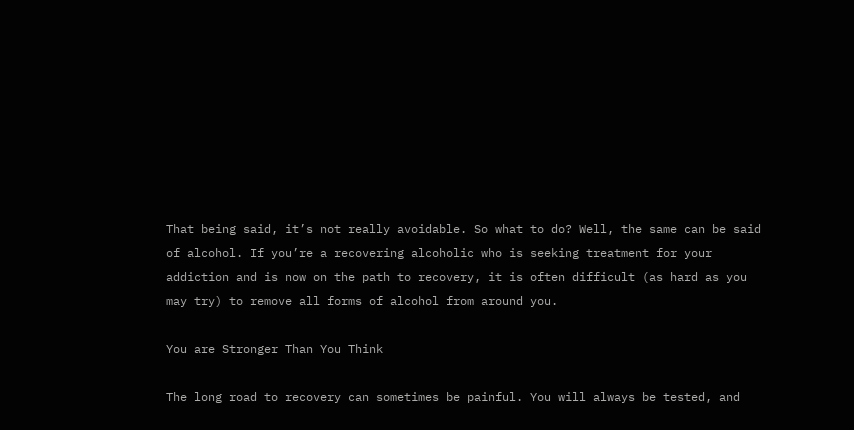That being said, it’s not really avoidable. So what to do? Well, the same can be said of alcohol. If you’re a recovering alcoholic who is seeking treatment for your addiction and is now on the path to recovery, it is often difficult (as hard as you may try) to remove all forms of alcohol from around you.

You are Stronger Than You Think

The long road to recovery can sometimes be painful. You will always be tested, and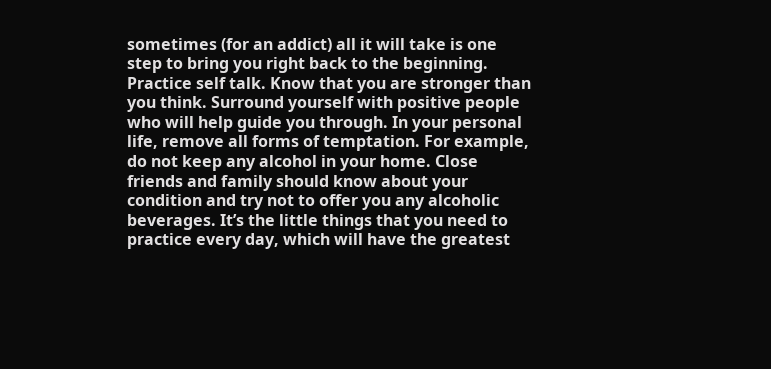sometimes (for an addict) all it will take is one step to bring you right back to the beginning. Practice self talk. Know that you are stronger than you think. Surround yourself with positive people who will help guide you through. In your personal life, remove all forms of temptation. For example, do not keep any alcohol in your home. Close friends and family should know about your condition and try not to offer you any alcoholic beverages. It’s the little things that you need to practice every day, which will have the greatest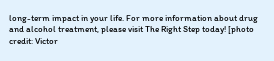long-term impact in your life. For more information about drug and alcohol treatment, please visit The Right Step today! [photo credit: Victor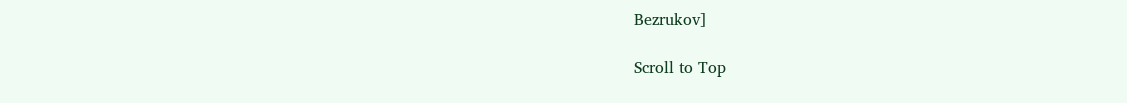Bezrukov]

Scroll to Top